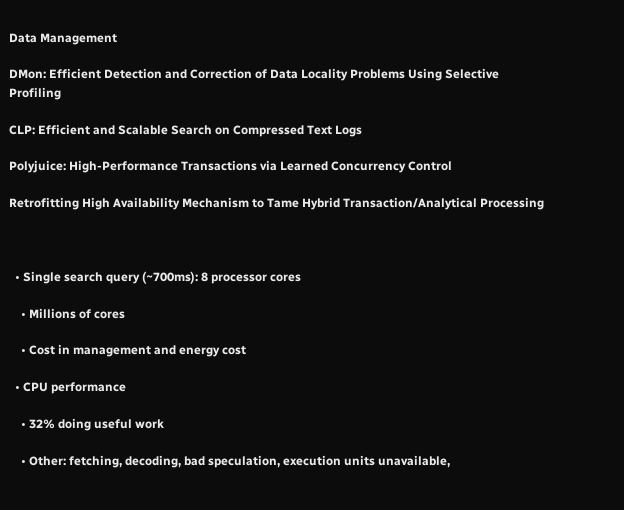Data Management

DMon: Efficient Detection and Correction of Data Locality Problems Using Selective Profiling

CLP: Efficient and Scalable Search on Compressed Text Logs

Polyjuice: High-Performance Transactions via Learned Concurrency Control

Retrofitting High Availability Mechanism to Tame Hybrid Transaction/Analytical Processing



  • Single search query (~700ms): 8 processor cores

    • Millions of cores

    • Cost in management and energy cost

  • CPU performance

    • 32% doing useful work

    • Other: fetching, decoding, bad speculation, execution units unavailable,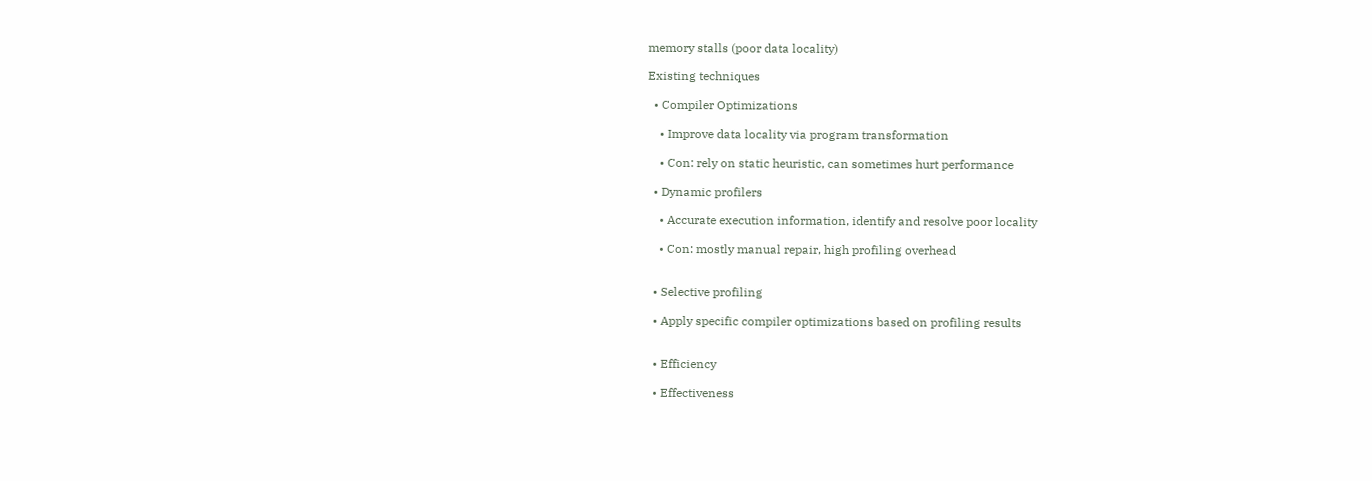memory stalls (poor data locality)

Existing techniques

  • Compiler Optimizations

    • Improve data locality via program transformation

    • Con: rely on static heuristic, can sometimes hurt performance

  • Dynamic profilers

    • Accurate execution information, identify and resolve poor locality

    • Con: mostly manual repair, high profiling overhead


  • Selective profiling

  • Apply specific compiler optimizations based on profiling results


  • Efficiency

  • Effectiveness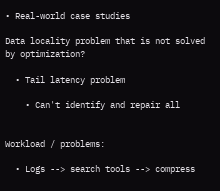• Real-world case studies

Data locality problem that is not solved by optimization?

  • Tail latency problem

    • Can't identify and repair all


Workload / problems:

  • Logs --> search tools --> compress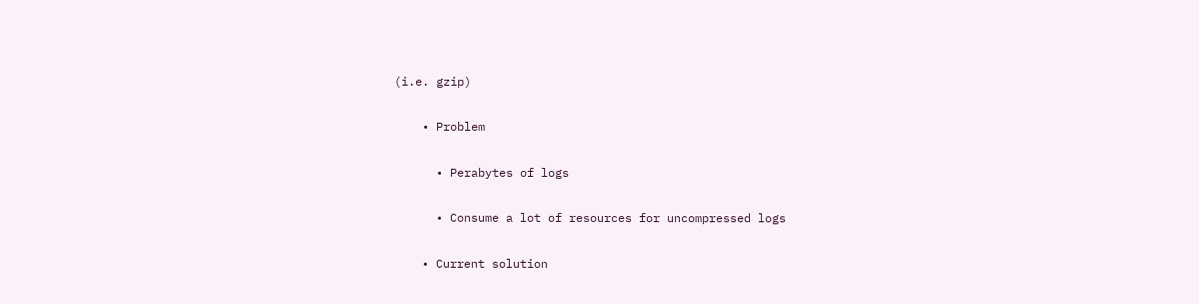(i.e. gzip)

    • Problem

      • Perabytes of logs

      • Consume a lot of resources for uncompressed logs

    • Current solution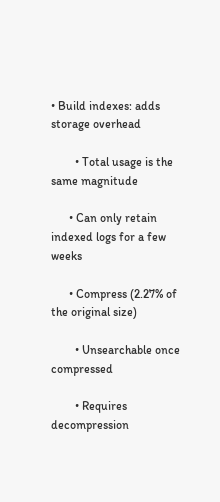• Build indexes: adds storage overhead

        • Total usage is the same magnitude

      • Can only retain indexed logs for a few weeks

      • Compress (2.27% of the original size)

        • Unsearchable once compressed

        • Requires decompression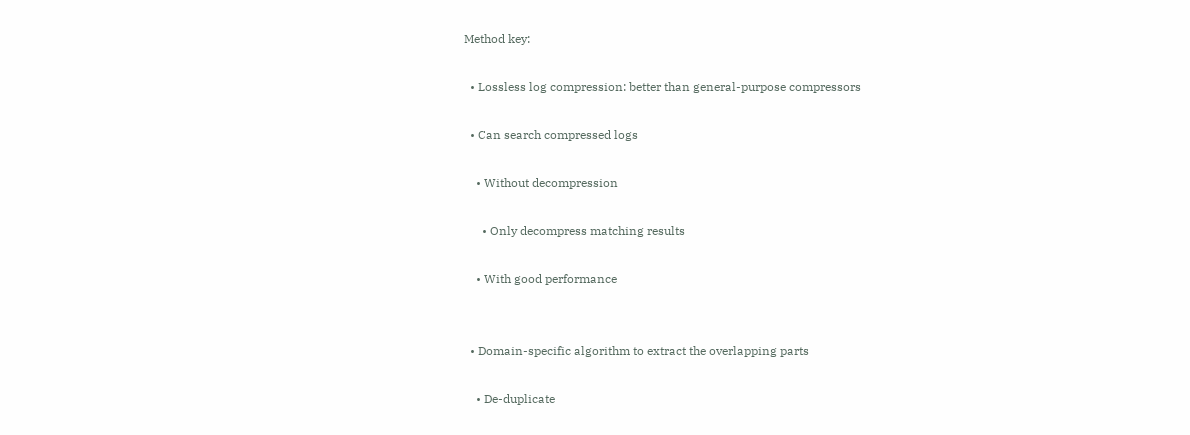Method key:

  • Lossless log compression: better than general-purpose compressors

  • Can search compressed logs

    • Without decompression

      • Only decompress matching results

    • With good performance


  • Domain-specific algorithm to extract the overlapping parts

    • De-duplicate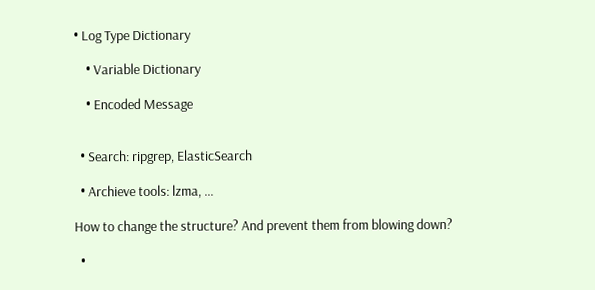• Log Type Dictionary

    • Variable Dictionary

    • Encoded Message


  • Search: ripgrep, ElasticSearch

  • Archieve tools: lzma, ...

How to change the structure? And prevent them from blowing down?

  •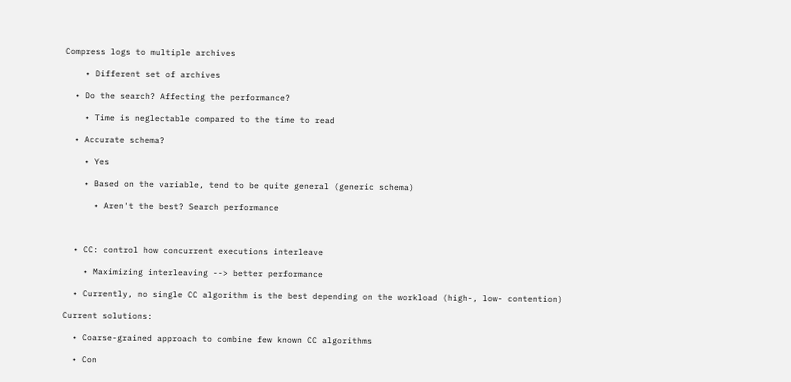Compress logs to multiple archives

    • Different set of archives

  • Do the search? Affecting the performance?

    • Time is neglectable compared to the time to read

  • Accurate schema?

    • Yes

    • Based on the variable, tend to be quite general (generic schema)

      • Aren't the best? Search performance



  • CC: control how concurrent executions interleave

    • Maximizing interleaving --> better performance

  • Currently, no single CC algorithm is the best depending on the workload (high-, low- contention)

Current solutions:

  • Coarse-grained approach to combine few known CC algorithms

  • Con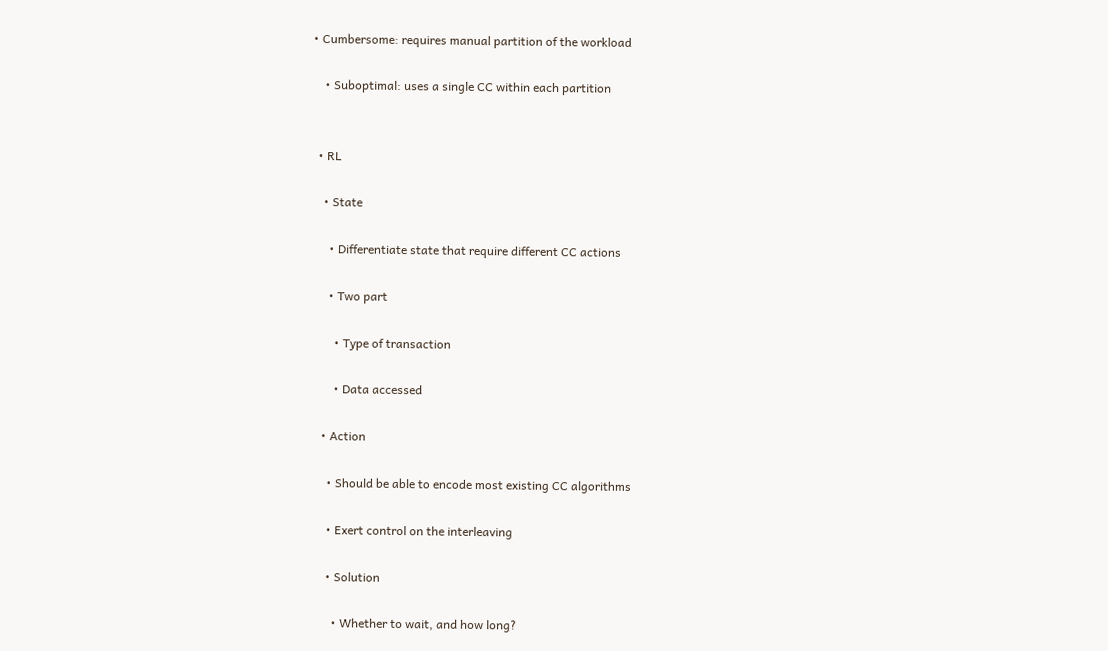• Cumbersome: requires manual partition of the workload

    • Suboptimal: uses a single CC within each partition


  • RL

    • State

      • Differentiate state that require different CC actions

      • Two part

        • Type of transaction

        • Data accessed

    • Action

      • Should be able to encode most existing CC algorithms

      • Exert control on the interleaving

      • Solution

        • Whether to wait, and how long?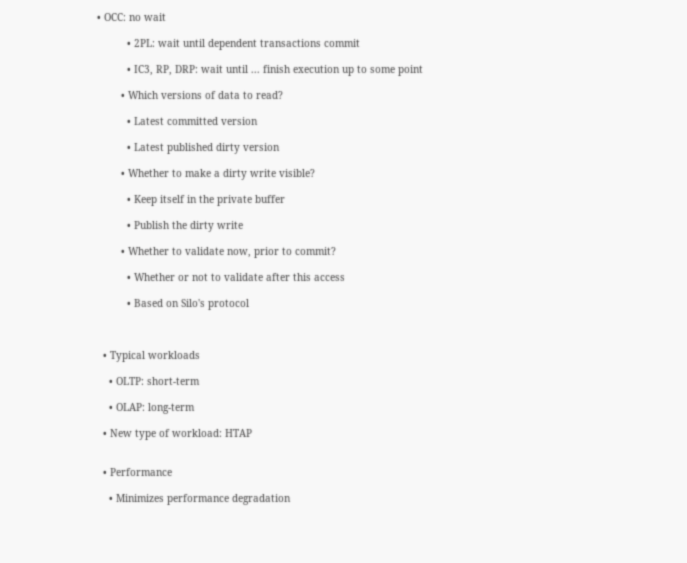• OCC: no wait

          • 2PL: wait until dependent transactions commit

          • IC3, RP, DRP: wait until ... finish execution up to some point

        • Which versions of data to read?

          • Latest committed version

          • Latest published dirty version

        • Whether to make a dirty write visible?

          • Keep itself in the private buffer

          • Publish the dirty write

        • Whether to validate now, prior to commit?

          • Whether or not to validate after this access

          • Based on Silo's protocol



  • Typical workloads

    • OLTP: short-term

    • OLAP: long-term

  • New type of workload: HTAP


  • Performance

    • Minimizes performance degradation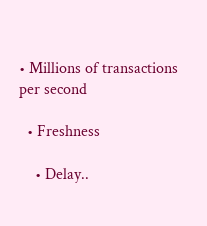• Millions of transactions per second

  • Freshness

    • Delay..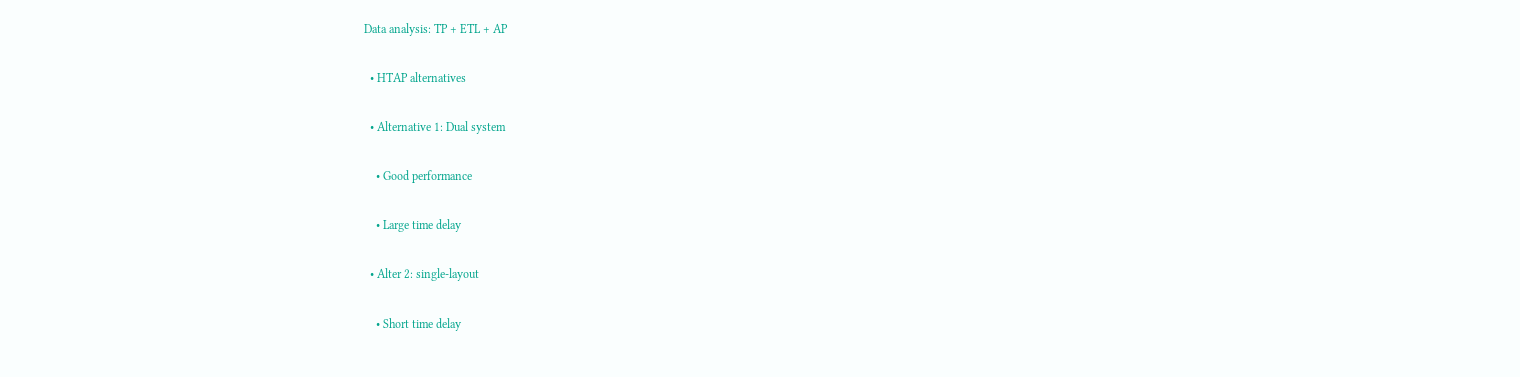Data analysis: TP + ETL + AP

  • HTAP alternatives

  • Alternative 1: Dual system

    • Good performance

    • Large time delay

  • Alter 2: single-layout

    • Short time delay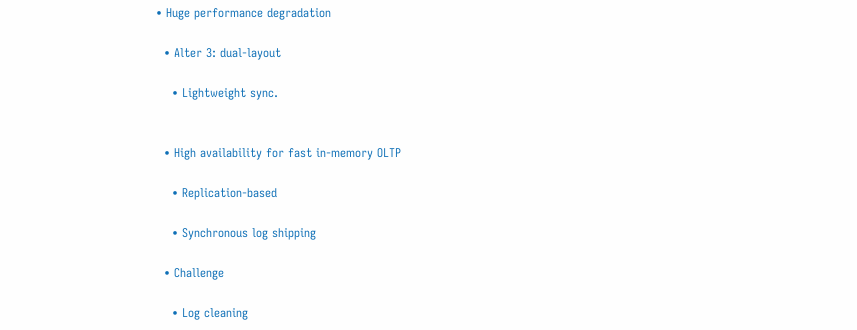• Huge performance degradation

  • Alter 3: dual-layout

    • Lightweight sync.


  • High availability for fast in-memory OLTP

    • Replication-based

    • Synchronous log shipping

  • Challenge

    • Log cleaning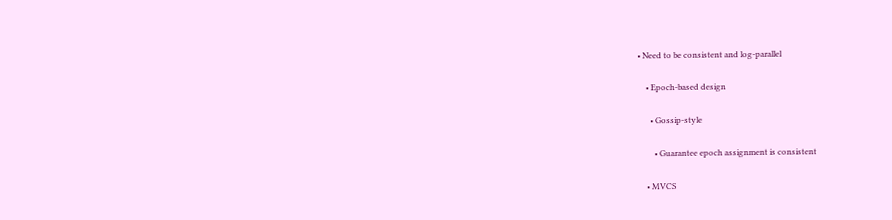• Need to be consistent and log-parallel

    • Epoch-based design

      • Gossip-style

        • Guarantee epoch assignment is consistent

    • MVCS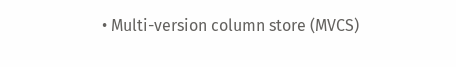• Multi-version column store (MVCS)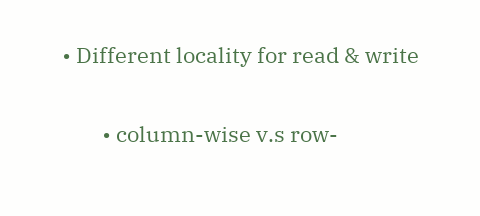• Different locality for read & write

        • column-wise v.s row-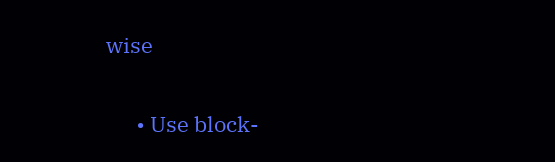wise

      • Use block-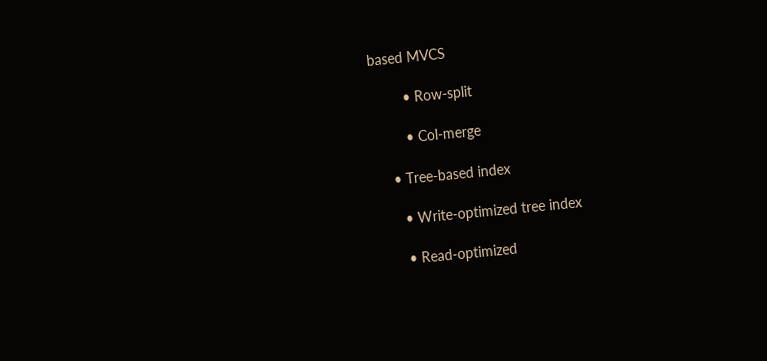based MVCS

        • Row-split

        • Col-merge

    • Tree-based index

      • Write-optimized tree index

      • Read-optimized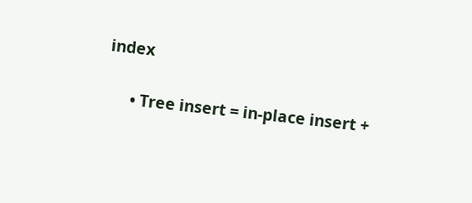index

      • Tree insert = in-place insert +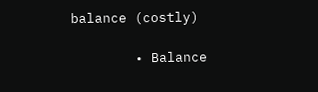balance (costly)

        • Balance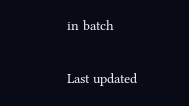in batch

Last updated